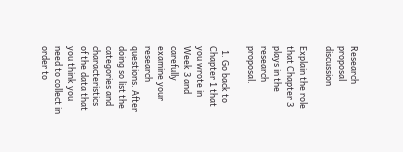Research proposal discussion

Explain the role that Chapter 3 plays in the research proposal.

  1. Go back to Chapter 1 that you wrote in Week 3 and carefully examine your research questions. After doing so list the categories and characteristics of the data that you think you need to collect in order to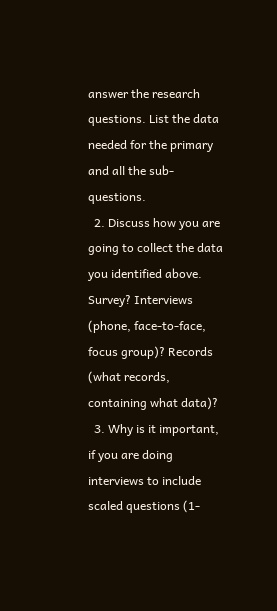answer the research questions. List the data needed for the primary and all the sub-questions.
  2. Discuss how you are going to collect the data you identified above. Survey? Interviews (phone, face-to-face, focus group)? Records (what records, containing what data)?
  3. Why is it important, if you are doing interviews to include scaled questions (1-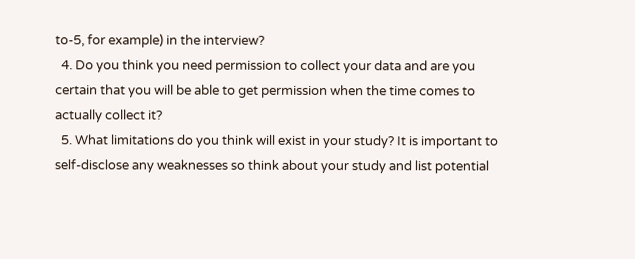to-5, for example) in the interview?
  4. Do you think you need permission to collect your data and are you certain that you will be able to get permission when the time comes to actually collect it?
  5. What limitations do you think will exist in your study? It is important to self-disclose any weaknesses so think about your study and list potential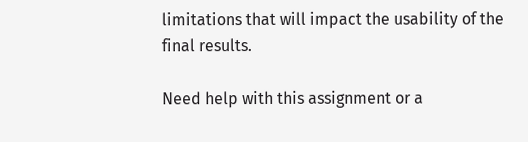limitations that will impact the usability of the final results.

Need help with this assignment or a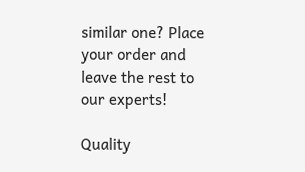similar one? Place your order and leave the rest to our experts!

Quality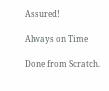Assured!

Always on Time

Done from Scratch.